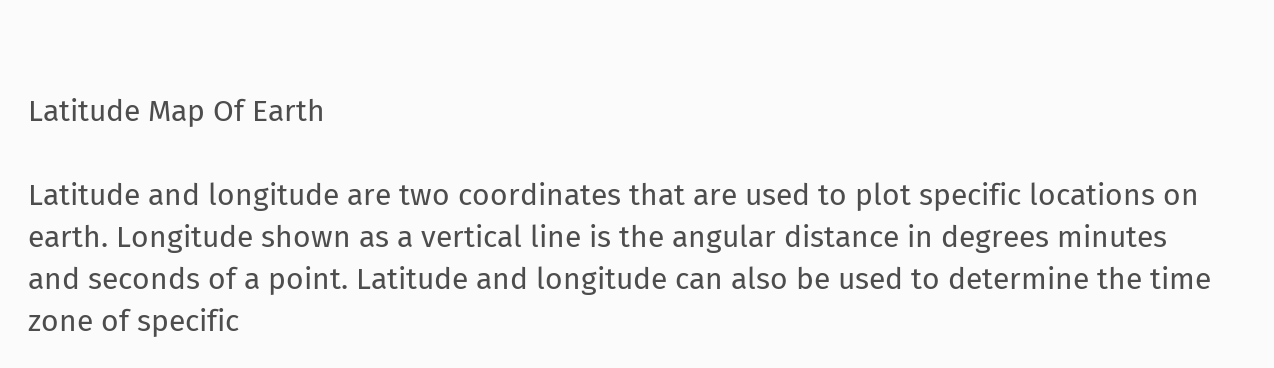Latitude Map Of Earth

Latitude and longitude are two coordinates that are used to plot specific locations on earth. Longitude shown as a vertical line is the angular distance in degrees minutes and seconds of a point. Latitude and longitude can also be used to determine the time zone of specific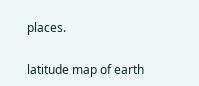places.

latitude map of earth